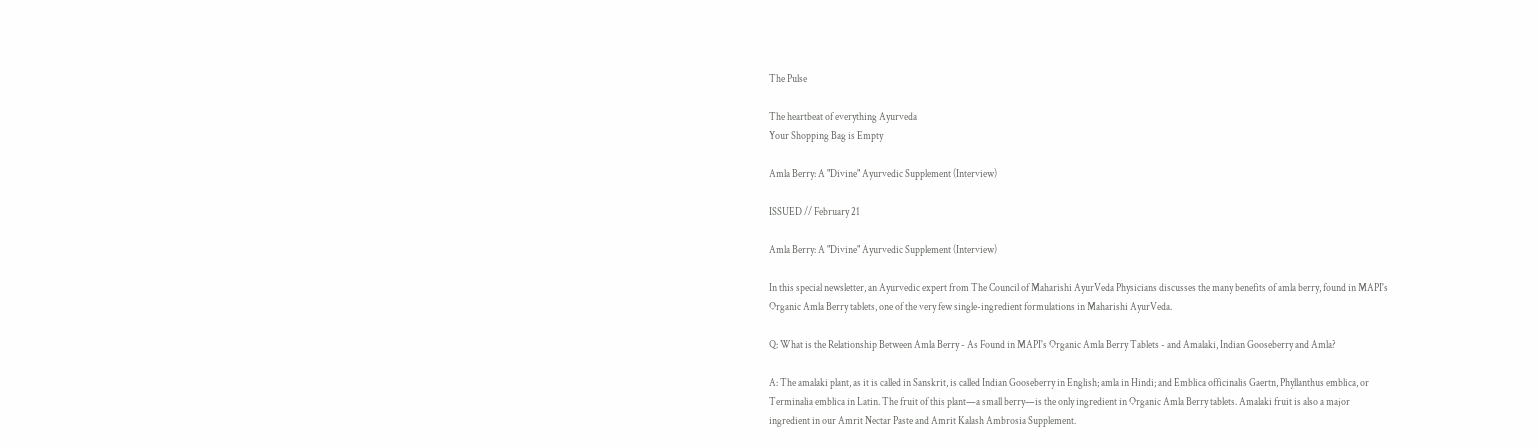The Pulse

The heartbeat of everything Ayurveda
Your Shopping Bag is Empty

Amla Berry: A "Divine" Ayurvedic Supplement (Interview)

ISSUED // February 21

Amla Berry: A "Divine" Ayurvedic Supplement (Interview)

In this special newsletter, an Ayurvedic expert from The Council of Maharishi AyurVeda Physicians discusses the many benefits of amla berry, found in MAPI's Organic Amla Berry tablets, one of the very few single-ingredient formulations in Maharishi AyurVeda.

Q: What is the Relationship Between Amla Berry - As Found in MAPI's Organic Amla Berry Tablets - and Amalaki, Indian Gooseberry and Amla?

A: The amalaki plant, as it is called in Sanskrit, is called Indian Gooseberry in English; amla in Hindi; and Emblica officinalis Gaertn, Phyllanthus emblica, or Terminalia emblica in Latin. The fruit of this plant—a small berry—is the only ingredient in Organic Amla Berry tablets. Amalaki fruit is also a major ingredient in our Amrit Nectar Paste and Amrit Kalash Ambrosia Supplement.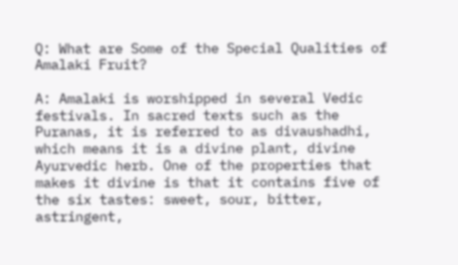Q: What are Some of the Special Qualities of Amalaki Fruit?

A: Amalaki is worshipped in several Vedic festivals. In sacred texts such as the Puranas, it is referred to as divaushadhi, which means it is a divine plant, divine Ayurvedic herb. One of the properties that makes it divine is that it contains five of the six tastes: sweet, sour, bitter, astringent,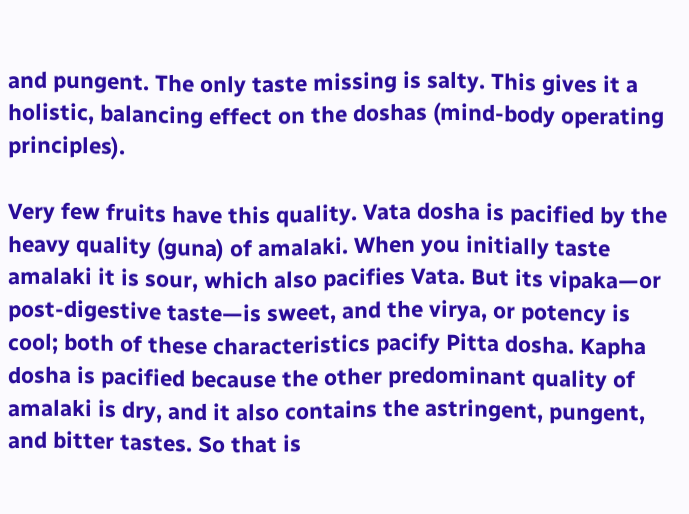and pungent. The only taste missing is salty. This gives it a holistic, balancing effect on the doshas (mind-body operating principles).

Very few fruits have this quality. Vata dosha is pacified by the heavy quality (guna) of amalaki. When you initially taste amalaki it is sour, which also pacifies Vata. But its vipaka—or post-digestive taste—is sweet, and the virya, or potency is cool; both of these characteristics pacify Pitta dosha. Kapha dosha is pacified because the other predominant quality of amalaki is dry, and it also contains the astringent, pungent, and bitter tastes. So that is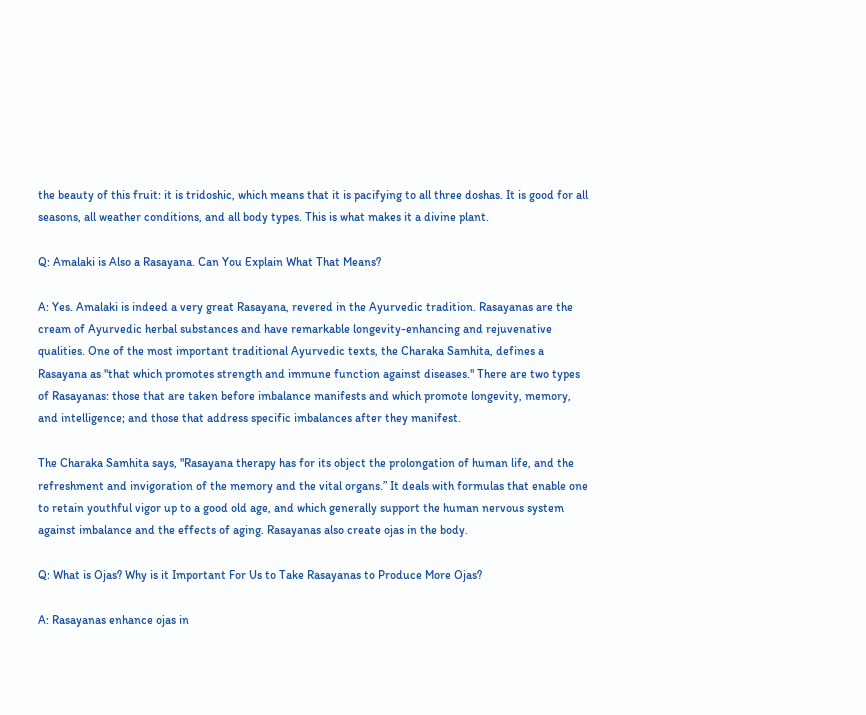the beauty of this fruit: it is tridoshic, which means that it is pacifying to all three doshas. It is good for all seasons, all weather conditions, and all body types. This is what makes it a divine plant.

Q: Amalaki is Also a Rasayana. Can You Explain What That Means?

A: Yes. Amalaki is indeed a very great Rasayana, revered in the Ayurvedic tradition. Rasayanas are the cream of Ayurvedic herbal substances and have remarkable longevity-enhancing and rejuvenative qualities. One of the most important traditional Ayurvedic texts, the Charaka Samhita, defines a Rasayana as "that which promotes strength and immune function against diseases." There are two types of Rasayanas: those that are taken before imbalance manifests and which promote longevity, memory, and intelligence; and those that address specific imbalances after they manifest.

The Charaka Samhita says, "Rasayana therapy has for its object the prolongation of human life, and the refreshment and invigoration of the memory and the vital organs.” It deals with formulas that enable one to retain youthful vigor up to a good old age, and which generally support the human nervous system against imbalance and the effects of aging. Rasayanas also create ojas in the body.

Q: What is Ojas? Why is it Important For Us to Take Rasayanas to Produce More Ojas?

A: Rasayanas enhance ojas in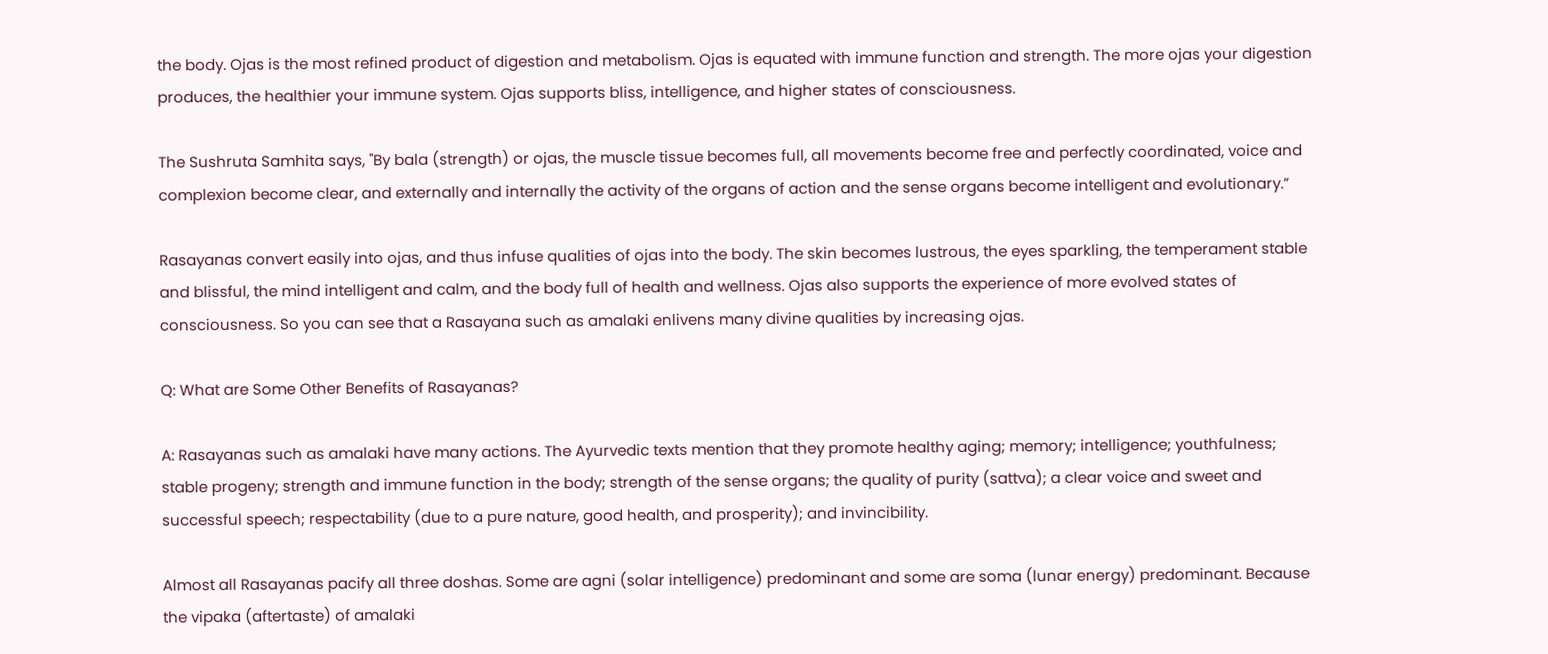the body. Ojas is the most refined product of digestion and metabolism. Ojas is equated with immune function and strength. The more ojas your digestion produces, the healthier your immune system. Ojas supports bliss, intelligence, and higher states of consciousness.

The Sushruta Samhita says, "By bala (strength) or ojas, the muscle tissue becomes full, all movements become free and perfectly coordinated, voice and complexion become clear, and externally and internally the activity of the organs of action and the sense organs become intelligent and evolutionary.”

Rasayanas convert easily into ojas, and thus infuse qualities of ojas into the body. The skin becomes lustrous, the eyes sparkling, the temperament stable and blissful, the mind intelligent and calm, and the body full of health and wellness. Ojas also supports the experience of more evolved states of consciousness. So you can see that a Rasayana such as amalaki enlivens many divine qualities by increasing ojas.

Q: What are Some Other Benefits of Rasayanas?

A: Rasayanas such as amalaki have many actions. The Ayurvedic texts mention that they promote healthy aging; memory; intelligence; youthfulness; stable progeny; strength and immune function in the body; strength of the sense organs; the quality of purity (sattva); a clear voice and sweet and successful speech; respectability (due to a pure nature, good health, and prosperity); and invincibility.

Almost all Rasayanas pacify all three doshas. Some are agni (solar intelligence) predominant and some are soma (lunar energy) predominant. Because the vipaka (aftertaste) of amalaki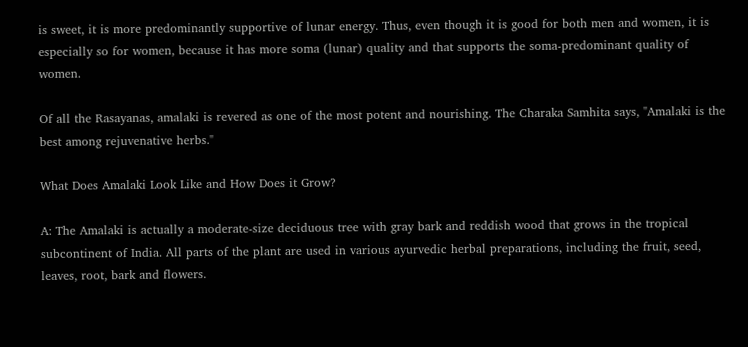is sweet, it is more predominantly supportive of lunar energy. Thus, even though it is good for both men and women, it is especially so for women, because it has more soma (lunar) quality and that supports the soma-predominant quality of women.

Of all the Rasayanas, amalaki is revered as one of the most potent and nourishing. The Charaka Samhita says, "Amalaki is the best among rejuvenative herbs."

What Does Amalaki Look Like and How Does it Grow?

A: The Amalaki is actually a moderate-size deciduous tree with gray bark and reddish wood that grows in the tropical subcontinent of India. All parts of the plant are used in various ayurvedic herbal preparations, including the fruit, seed, leaves, root, bark and flowers.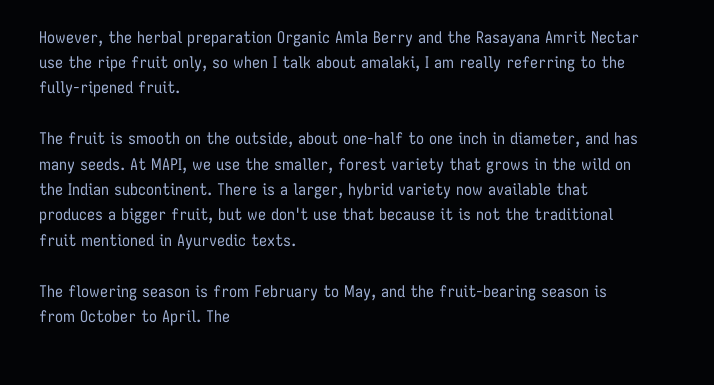However, the herbal preparation Organic Amla Berry and the Rasayana Amrit Nectar use the ripe fruit only, so when I talk about amalaki, I am really referring to the fully-ripened fruit.

The fruit is smooth on the outside, about one-half to one inch in diameter, and has many seeds. At MAPI, we use the smaller, forest variety that grows in the wild on the Indian subcontinent. There is a larger, hybrid variety now available that produces a bigger fruit, but we don't use that because it is not the traditional fruit mentioned in Ayurvedic texts.

The flowering season is from February to May, and the fruit-bearing season is from October to April. The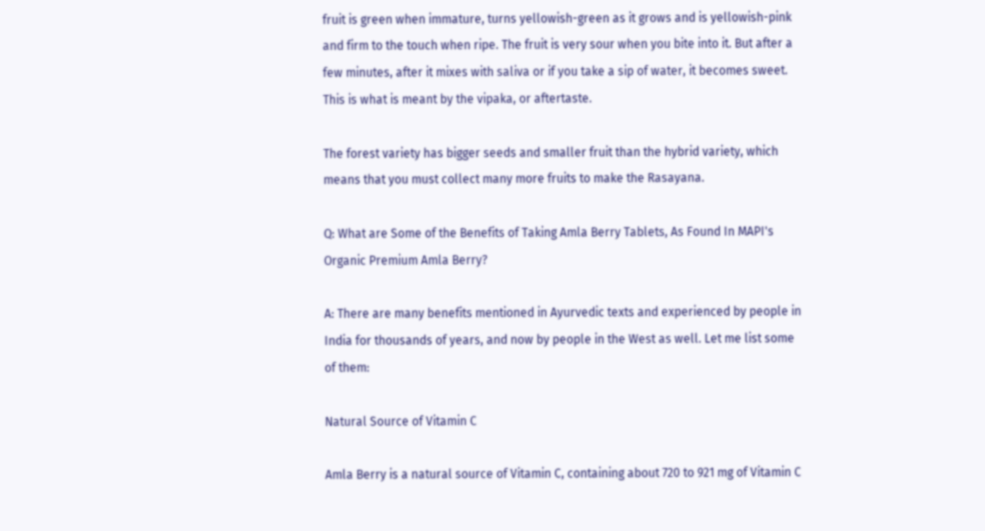fruit is green when immature, turns yellowish-green as it grows and is yellowish-pink and firm to the touch when ripe. The fruit is very sour when you bite into it. But after a few minutes, after it mixes with saliva or if you take a sip of water, it becomes sweet. This is what is meant by the vipaka, or aftertaste.

The forest variety has bigger seeds and smaller fruit than the hybrid variety, which means that you must collect many more fruits to make the Rasayana.

Q: What are Some of the Benefits of Taking Amla Berry Tablets, As Found In MAPI's Organic Premium Amla Berry?

A: There are many benefits mentioned in Ayurvedic texts and experienced by people in India for thousands of years, and now by people in the West as well. Let me list some of them:

Natural Source of Vitamin C

Amla Berry is a natural source of Vitamin C, containing about 720 to 921 mg of Vitamin C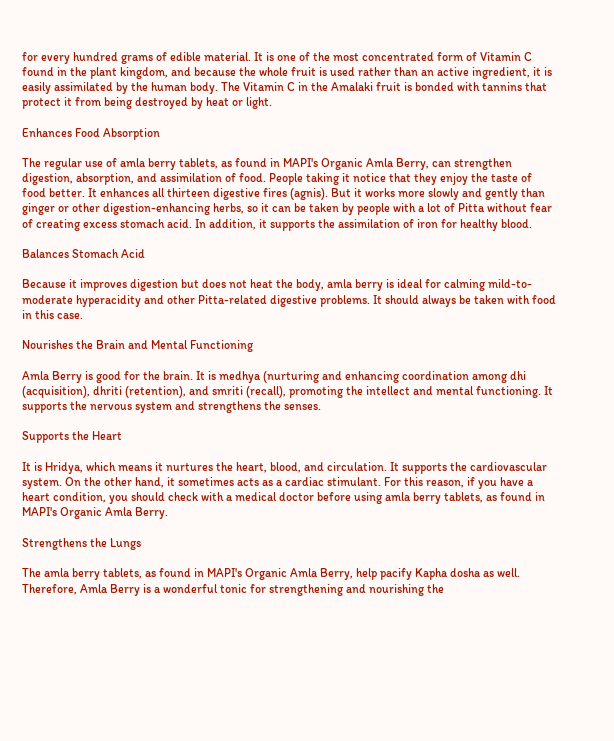for every hundred grams of edible material. It is one of the most concentrated form of Vitamin C found in the plant kingdom, and because the whole fruit is used rather than an active ingredient, it is easily assimilated by the human body. The Vitamin C in the Amalaki fruit is bonded with tannins that protect it from being destroyed by heat or light.

Enhances Food Absorption

The regular use of amla berry tablets, as found in MAPI's Organic Amla Berry, can strengthen digestion, absorption, and assimilation of food. People taking it notice that they enjoy the taste of food better. It enhances all thirteen digestive fires (agnis). But it works more slowly and gently than ginger or other digestion-enhancing herbs, so it can be taken by people with a lot of Pitta without fear of creating excess stomach acid. In addition, it supports the assimilation of iron for healthy blood.

Balances Stomach Acid

Because it improves digestion but does not heat the body, amla berry is ideal for calming mild-to-moderate hyperacidity and other Pitta-related digestive problems. It should always be taken with food in this case.

Nourishes the Brain and Mental Functioning

Amla Berry is good for the brain. It is medhya (nurturing and enhancing coordination among dhi (acquisition), dhriti (retention), and smriti (recall), promoting the intellect and mental functioning. It supports the nervous system and strengthens the senses.

Supports the Heart

It is Hridya, which means it nurtures the heart, blood, and circulation. It supports the cardiovascular system. On the other hand, it sometimes acts as a cardiac stimulant. For this reason, if you have a heart condition, you should check with a medical doctor before using amla berry tablets, as found in MAPI's Organic Amla Berry.

Strengthens the Lungs

The amla berry tablets, as found in MAPI's Organic Amla Berry, help pacify Kapha dosha as well. Therefore, Amla Berry is a wonderful tonic for strengthening and nourishing the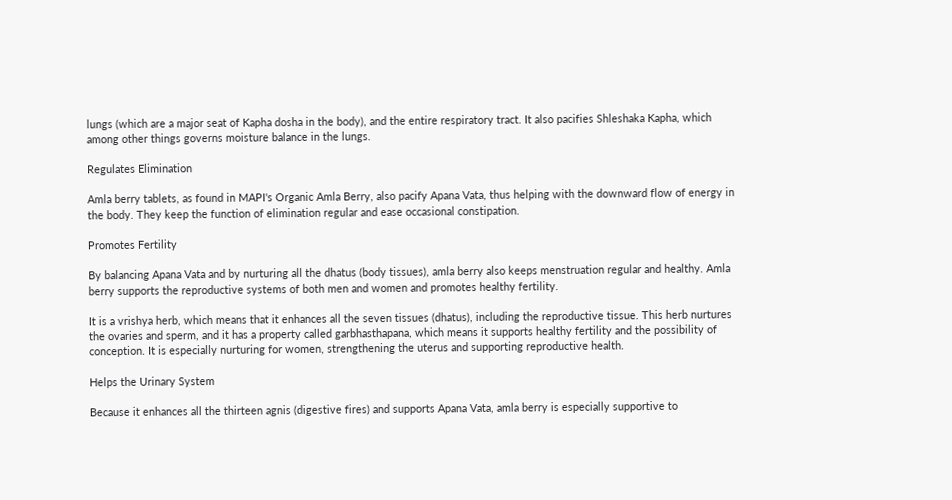lungs (which are a major seat of Kapha dosha in the body), and the entire respiratory tract. It also pacifies Shleshaka Kapha, which among other things governs moisture balance in the lungs.

Regulates Elimination

Amla berry tablets, as found in MAPI's Organic Amla Berry, also pacify Apana Vata, thus helping with the downward flow of energy in the body. They keep the function of elimination regular and ease occasional constipation.

Promotes Fertility

By balancing Apana Vata and by nurturing all the dhatus (body tissues), amla berry also keeps menstruation regular and healthy. Amla berry supports the reproductive systems of both men and women and promotes healthy fertility.

It is a vrishya herb, which means that it enhances all the seven tissues (dhatus), including the reproductive tissue. This herb nurtures the ovaries and sperm, and it has a property called garbhasthapana, which means it supports healthy fertility and the possibility of conception. It is especially nurturing for women, strengthening the uterus and supporting reproductive health.

Helps the Urinary System

Because it enhances all the thirteen agnis (digestive fires) and supports Apana Vata, amla berry is especially supportive to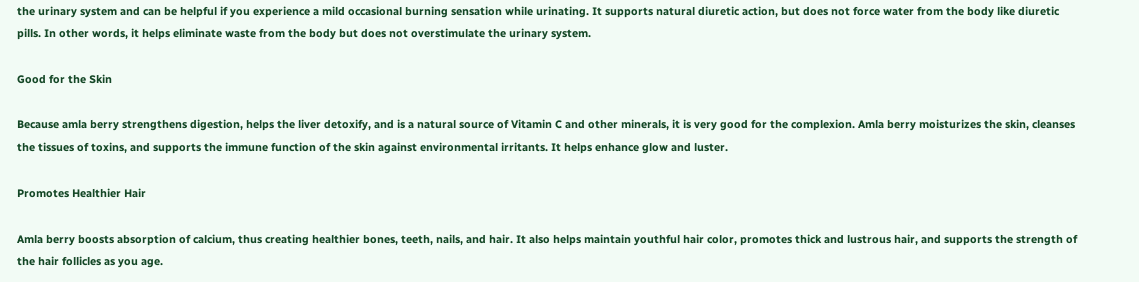the urinary system and can be helpful if you experience a mild occasional burning sensation while urinating. It supports natural diuretic action, but does not force water from the body like diuretic pills. In other words, it helps eliminate waste from the body but does not overstimulate the urinary system.

Good for the Skin

Because amla berry strengthens digestion, helps the liver detoxify, and is a natural source of Vitamin C and other minerals, it is very good for the complexion. Amla berry moisturizes the skin, cleanses the tissues of toxins, and supports the immune function of the skin against environmental irritants. It helps enhance glow and luster.

Promotes Healthier Hair

Amla berry boosts absorption of calcium, thus creating healthier bones, teeth, nails, and hair. It also helps maintain youthful hair color, promotes thick and lustrous hair, and supports the strength of the hair follicles as you age.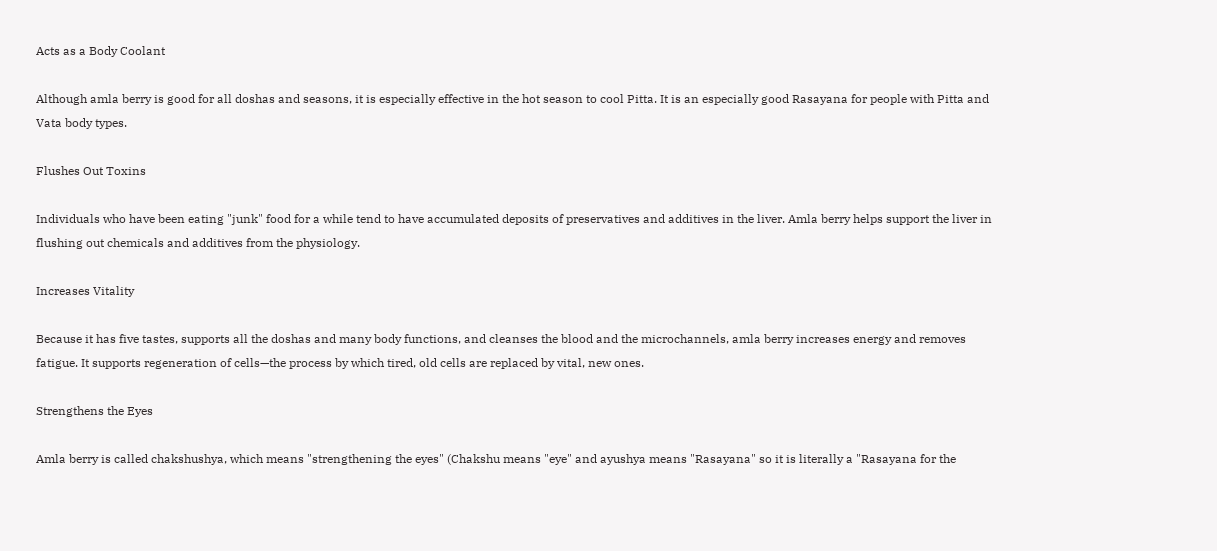Acts as a Body Coolant

Although amla berry is good for all doshas and seasons, it is especially effective in the hot season to cool Pitta. It is an especially good Rasayana for people with Pitta and Vata body types.

Flushes Out Toxins

Individuals who have been eating "junk" food for a while tend to have accumulated deposits of preservatives and additives in the liver. Amla berry helps support the liver in flushing out chemicals and additives from the physiology.

Increases Vitality

Because it has five tastes, supports all the doshas and many body functions, and cleanses the blood and the microchannels, amla berry increases energy and removes fatigue. It supports regeneration of cells—the process by which tired, old cells are replaced by vital, new ones.

Strengthens the Eyes

Amla berry is called chakshushya, which means "strengthening the eyes" (Chakshu means "eye" and ayushya means "Rasayana" so it is literally a "Rasayana for the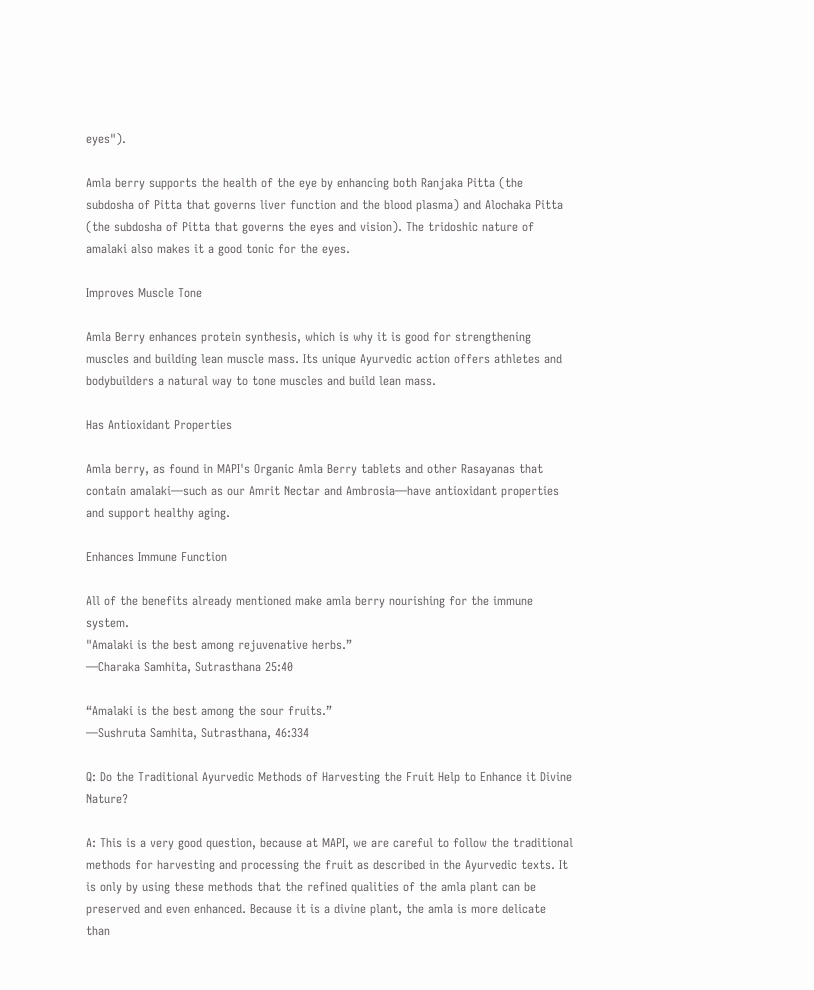eyes").

Amla berry supports the health of the eye by enhancing both Ranjaka Pitta (the subdosha of Pitta that governs liver function and the blood plasma) and Alochaka Pitta (the subdosha of Pitta that governs the eyes and vision). The tridoshic nature of amalaki also makes it a good tonic for the eyes.

Improves Muscle Tone

Amla Berry enhances protein synthesis, which is why it is good for strengthening muscles and building lean muscle mass. Its unique Ayurvedic action offers athletes and bodybuilders a natural way to tone muscles and build lean mass.

Has Antioxidant Properties

Amla berry, as found in MAPI's Organic Amla Berry tablets and other Rasayanas that contain amalaki—such as our Amrit Nectar and Ambrosia—have antioxidant properties and support healthy aging.

Enhances Immune Function

All of the benefits already mentioned make amla berry nourishing for the immune system.
"Amalaki is the best among rejuvenative herbs.”
—Charaka Samhita, Sutrasthana 25:40

“Amalaki is the best among the sour fruits.”
—Sushruta Samhita, Sutrasthana, 46:334

Q: Do the Traditional Ayurvedic Methods of Harvesting the Fruit Help to Enhance it Divine Nature?

A: This is a very good question, because at MAPI, we are careful to follow the traditional methods for harvesting and processing the fruit as described in the Ayurvedic texts. It is only by using these methods that the refined qualities of the amla plant can be preserved and even enhanced. Because it is a divine plant, the amla is more delicate than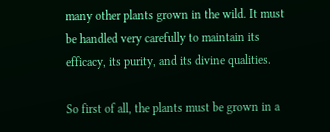many other plants grown in the wild. It must be handled very carefully to maintain its efficacy, its purity, and its divine qualities.

So first of all, the plants must be grown in a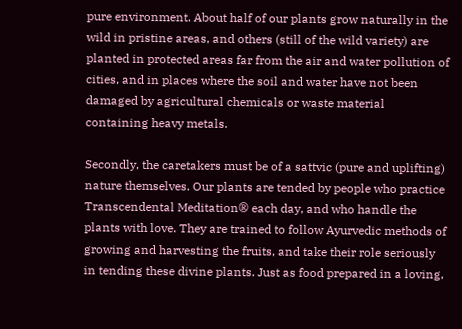pure environment. About half of our plants grow naturally in the wild in pristine areas, and others (still of the wild variety) are planted in protected areas far from the air and water pollution of cities, and in places where the soil and water have not been damaged by agricultural chemicals or waste material containing heavy metals.

Secondly, the caretakers must be of a sattvic (pure and uplifting) nature themselves. Our plants are tended by people who practice Transcendental Meditation® each day, and who handle the plants with love. They are trained to follow Ayurvedic methods of growing and harvesting the fruits, and take their role seriously in tending these divine plants. Just as food prepared in a loving,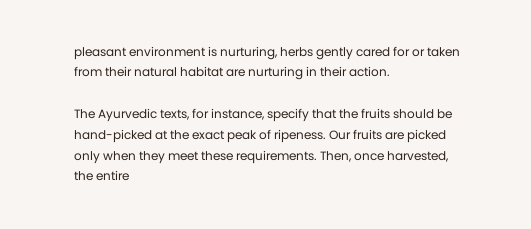pleasant environment is nurturing, herbs gently cared for or taken from their natural habitat are nurturing in their action.

The Ayurvedic texts, for instance, specify that the fruits should be hand-picked at the exact peak of ripeness. Our fruits are picked only when they meet these requirements. Then, once harvested, the entire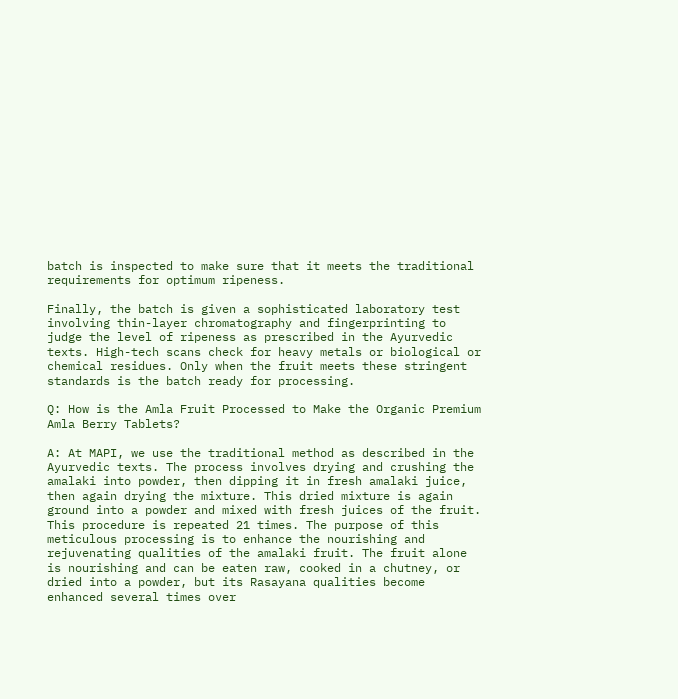batch is inspected to make sure that it meets the traditional requirements for optimum ripeness.

Finally, the batch is given a sophisticated laboratory test involving thin-layer chromatography and fingerprinting to judge the level of ripeness as prescribed in the Ayurvedic texts. High-tech scans check for heavy metals or biological or chemical residues. Only when the fruit meets these stringent standards is the batch ready for processing.

Q: How is the Amla Fruit Processed to Make the Organic Premium Amla Berry Tablets?

A: At MAPI, we use the traditional method as described in the Ayurvedic texts. The process involves drying and crushing the amalaki into powder, then dipping it in fresh amalaki juice, then again drying the mixture. This dried mixture is again ground into a powder and mixed with fresh juices of the fruit. This procedure is repeated 21 times. The purpose of this meticulous processing is to enhance the nourishing and rejuvenating qualities of the amalaki fruit. The fruit alone is nourishing and can be eaten raw, cooked in a chutney, or dried into a powder, but its Rasayana qualities become enhanced several times over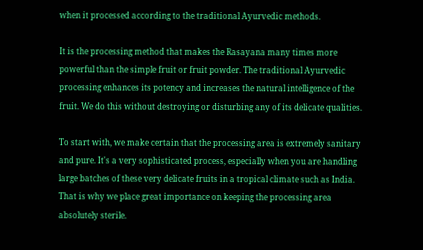when it processed according to the traditional Ayurvedic methods.

It is the processing method that makes the Rasayana many times more powerful than the simple fruit or fruit powder. The traditional Ayurvedic processing enhances its potency and increases the natural intelligence of the fruit. We do this without destroying or disturbing any of its delicate qualities.

To start with, we make certain that the processing area is extremely sanitary and pure. It's a very sophisticated process, especially when you are handling large batches of these very delicate fruits in a tropical climate such as India. That is why we place great importance on keeping the processing area absolutely sterile.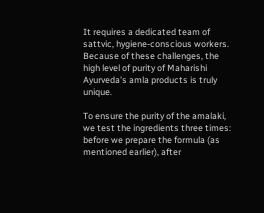It requires a dedicated team of sattvic, hygiene-conscious workers. Because of these challenges, the high level of purity of Maharishi Ayurveda's amla products is truly unique.

To ensure the purity of the amalaki, we test the ingredients three times: before we prepare the formula (as mentioned earlier), after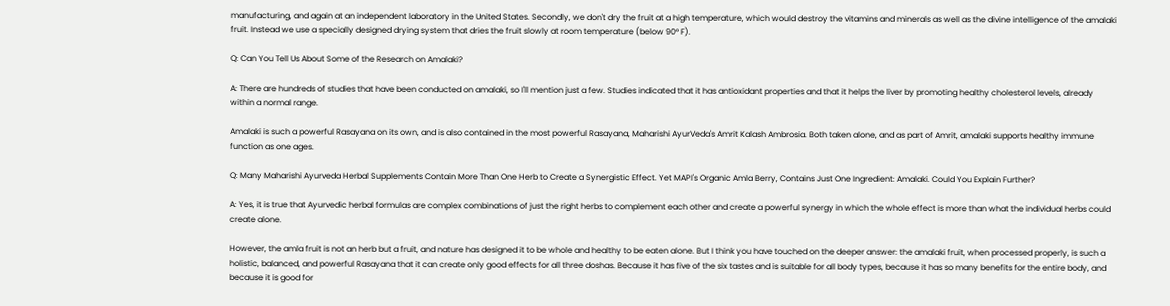manufacturing, and again at an independent laboratory in the United States. Secondly, we don't dry the fruit at a high temperature, which would destroy the vitamins and minerals as well as the divine intelligence of the amalaki fruit. Instead we use a specially designed drying system that dries the fruit slowly at room temperature (below 90° F).

Q: Can You Tell Us About Some of the Research on Amalaki?

A: There are hundreds of studies that have been conducted on amalaki, so I'll mention just a few. Studies indicated that it has antioxidant properties and that it helps the liver by promoting healthy cholesterol levels, already within a normal range.

Amalaki is such a powerful Rasayana on its own, and is also contained in the most powerful Rasayana, Maharishi AyurVeda's Amrit Kalash Ambrosia. Both taken alone, and as part of Amrit, amalaki supports healthy immune function as one ages.

Q: Many Maharishi Ayurveda Herbal Supplements Contain More Than One Herb to Create a Synergistic Effect. Yet MAPI's Organic Amla Berry, Contains Just One Ingredient: Amalaki. Could You Explain Further?

A: Yes, it is true that Ayurvedic herbal formulas are complex combinations of just the right herbs to complement each other and create a powerful synergy in which the whole effect is more than what the individual herbs could create alone.

However, the amla fruit is not an herb but a fruit, and nature has designed it to be whole and healthy to be eaten alone. But I think you have touched on the deeper answer: the amalaki fruit, when processed properly, is such a holistic, balanced, and powerful Rasayana that it can create only good effects for all three doshas. Because it has five of the six tastes and is suitable for all body types, because it has so many benefits for the entire body, and because it is good for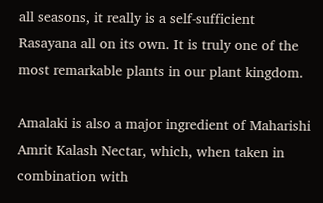all seasons, it really is a self-sufficient Rasayana all on its own. It is truly one of the most remarkable plants in our plant kingdom.

Amalaki is also a major ingredient of Maharishi Amrit Kalash Nectar, which, when taken in combination with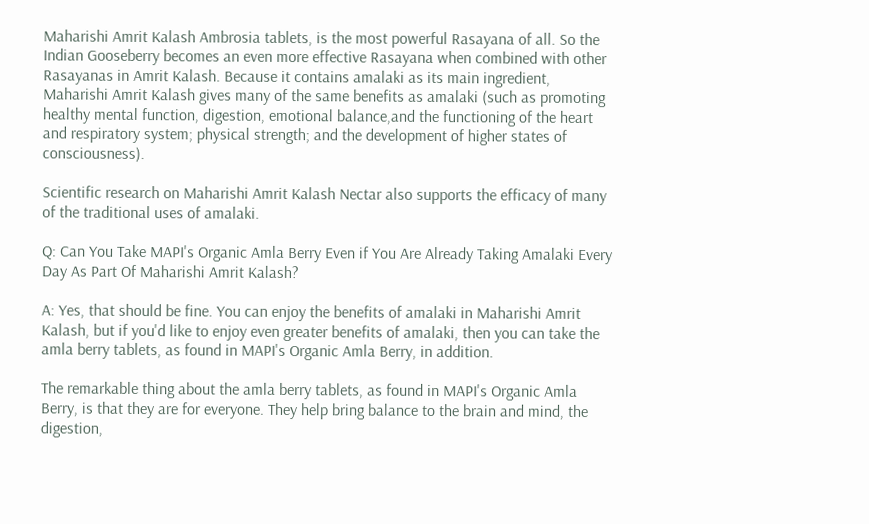Maharishi Amrit Kalash Ambrosia tablets, is the most powerful Rasayana of all. So the Indian Gooseberry becomes an even more effective Rasayana when combined with other Rasayanas in Amrit Kalash. Because it contains amalaki as its main ingredient, Maharishi Amrit Kalash gives many of the same benefits as amalaki (such as promoting healthy mental function, digestion, emotional balance,and the functioning of the heart and respiratory system; physical strength; and the development of higher states of consciousness).

Scientific research on Maharishi Amrit Kalash Nectar also supports the efficacy of many of the traditional uses of amalaki.

Q: Can You Take MAPI's Organic Amla Berry Even if You Are Already Taking Amalaki Every Day As Part Of Maharishi Amrit Kalash?

A: Yes, that should be fine. You can enjoy the benefits of amalaki in Maharishi Amrit Kalash, but if you'd like to enjoy even greater benefits of amalaki, then you can take the amla berry tablets, as found in MAPI's Organic Amla Berry, in addition.

The remarkable thing about the amla berry tablets, as found in MAPI's Organic Amla Berry, is that they are for everyone. They help bring balance to the brain and mind, the digestion,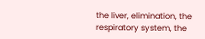the liver, elimination, the respiratory system, the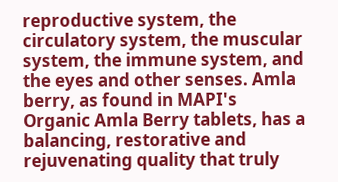reproductive system, the circulatory system, the muscular system, the immune system, and the eyes and other senses. Amla berry, as found in MAPI's Organic Amla Berry tablets, has a balancing, restorative and rejuvenating quality that truly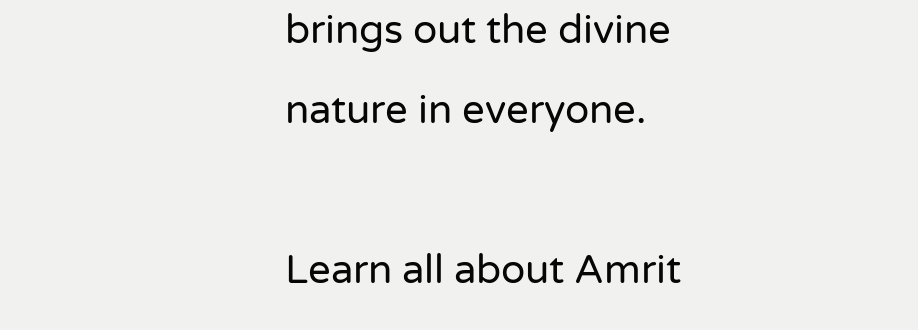brings out the divine nature in everyone.

Learn all about Amrit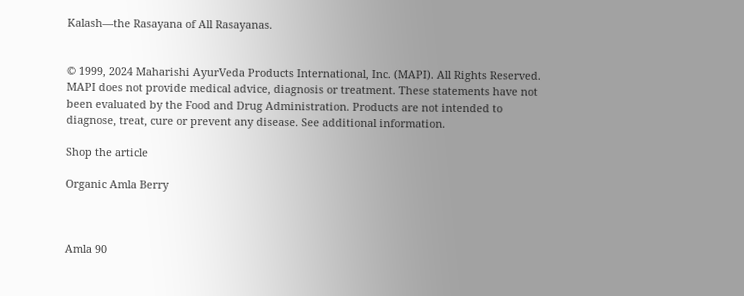Kalash—the Rasayana of All Rasayanas.


© 1999, 2024 Maharishi AyurVeda Products International, Inc. (MAPI). All Rights Reserved. MAPI does not provide medical advice, diagnosis or treatment. These statements have not been evaluated by the Food and Drug Administration. Products are not intended to diagnose, treat, cure or prevent any disease. See additional information.

Shop the article

Organic Amla Berry



Amla 90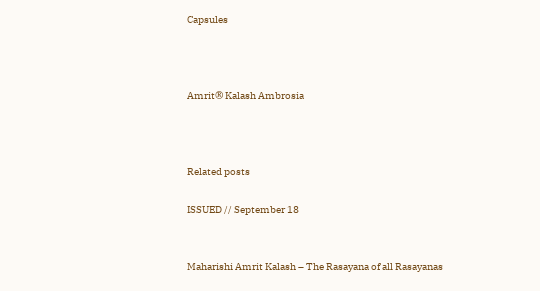Capsules



Amrit® Kalash Ambrosia



Related posts

ISSUED // September 18


Maharishi Amrit Kalash – The Rasayana of all Rasayanas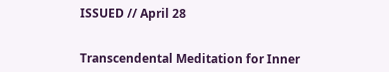ISSUED // April 28


Transcendental Meditation for Inner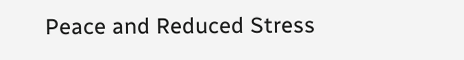Peace and Reduced Stress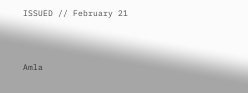ISSUED // February 21


Amla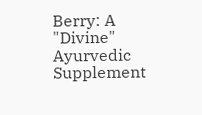Berry: A "Divine" Ayurvedic Supplement